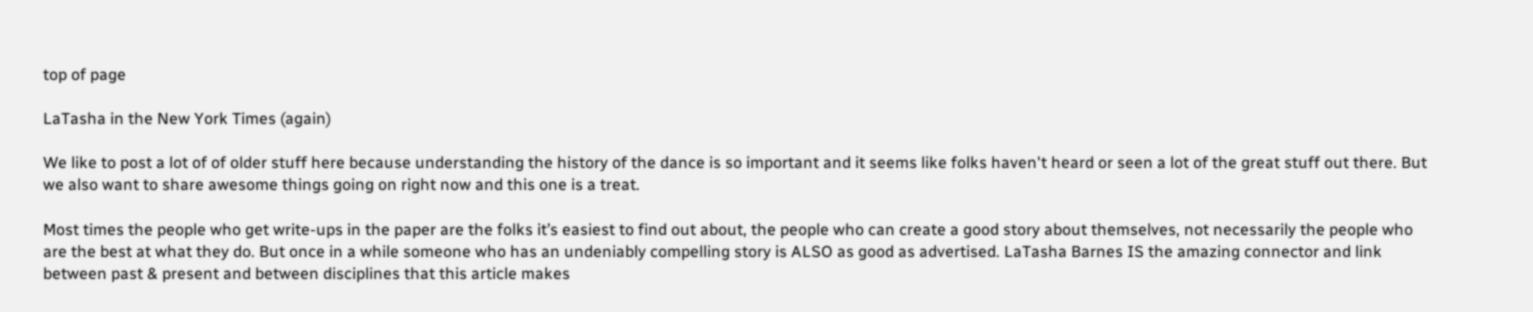top of page

LaTasha in the New York Times (again)

We like to post a lot of of older stuff here because understanding the history of the dance is so important and it seems like folks haven't heard or seen a lot of the great stuff out there. But we also want to share awesome things going on right now and this one is a treat.

Most times the people who get write-ups in the paper are the folks it’s easiest to find out about, the people who can create a good story about themselves, not necessarily the people who are the best at what they do. But once in a while someone who has an undeniably compelling story is ALSO as good as advertised. LaTasha Barnes IS the amazing connector and link between past & present and between disciplines that this article makes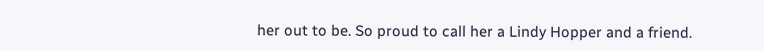her out to be. So proud to call her a Lindy Hopper and a friend.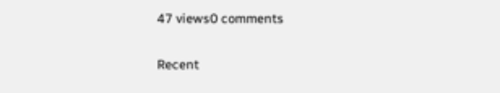47 views0 comments

Recent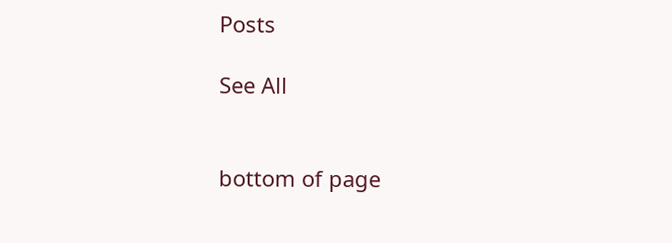Posts

See All


bottom of page